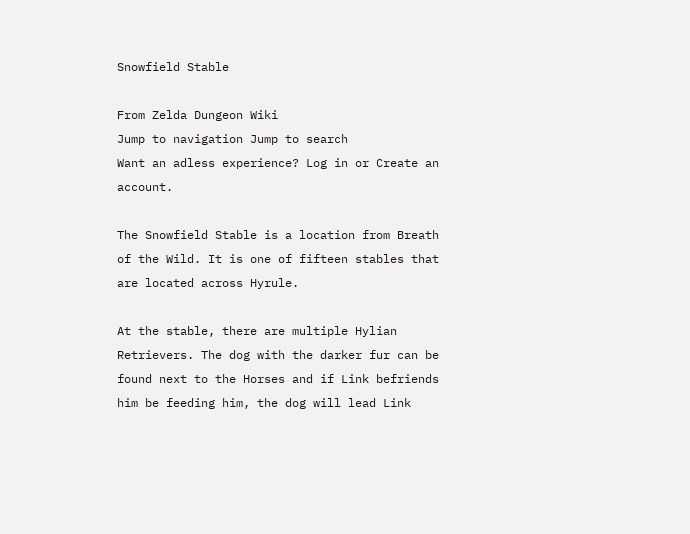Snowfield Stable

From Zelda Dungeon Wiki
Jump to navigation Jump to search
Want an adless experience? Log in or Create an account.

The Snowfield Stable is a location from Breath of the Wild. It is one of fifteen stables that are located across Hyrule.

At the stable, there are multiple Hylian Retrievers. The dog with the darker fur can be found next to the Horses and if Link befriends him be feeding him, the dog will lead Link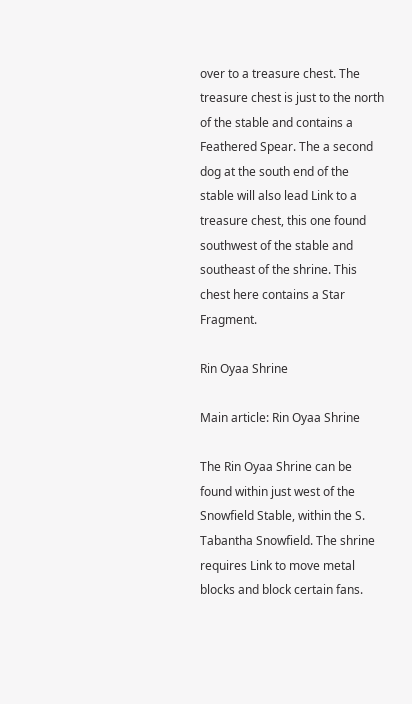over to a treasure chest. The treasure chest is just to the north of the stable and contains a Feathered Spear. The a second dog at the south end of the stable will also lead Link to a treasure chest, this one found southwest of the stable and southeast of the shrine. This chest here contains a Star Fragment.

Rin Oyaa Shrine

Main article: Rin Oyaa Shrine

The Rin Oyaa Shrine can be found within just west of the Snowfield Stable, within the S. Tabantha Snowfield. The shrine requires Link to move metal blocks and block certain fans.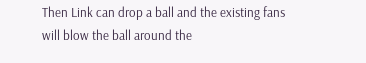Then Link can drop a ball and the existing fans will blow the ball around the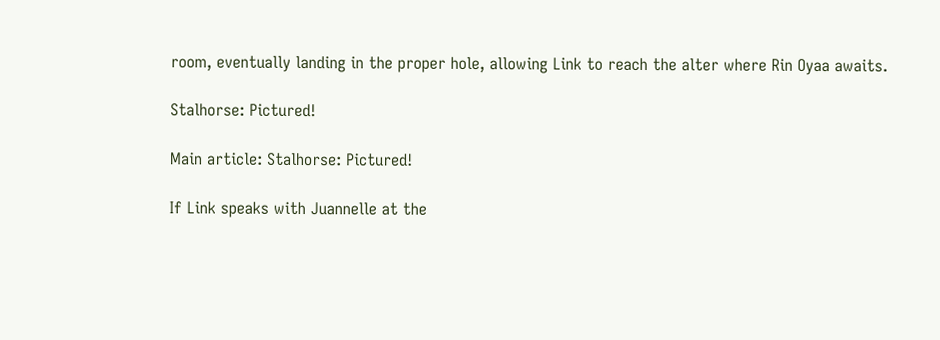room, eventually landing in the proper hole, allowing Link to reach the alter where Rin Oyaa awaits.

Stalhorse: Pictured!

Main article: Stalhorse: Pictured!

If Link speaks with Juannelle at the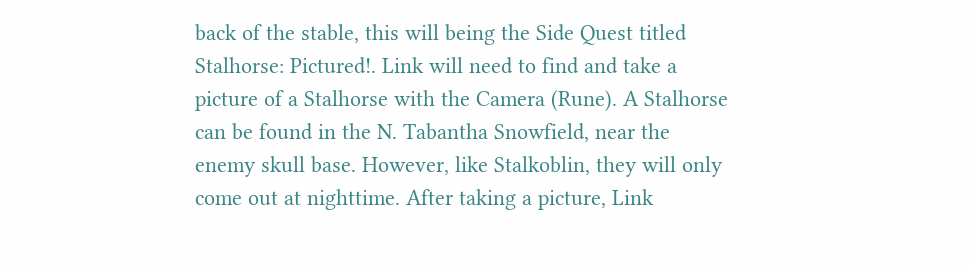back of the stable, this will being the Side Quest titled Stalhorse: Pictured!. Link will need to find and take a picture of a Stalhorse with the Camera (Rune). A Stalhorse can be found in the N. Tabantha Snowfield, near the enemy skull base. However, like Stalkoblin, they will only come out at nighttime. After taking a picture, Link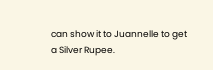can show it to Juannelle to get a Silver Rupee.